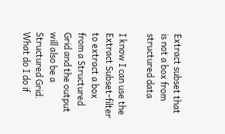Extract subset that is not a box from structured data

I know I can use the Extract Subset-filter to extract a box from a Structured Grid and the output will also be a Structured Grid. What do I do if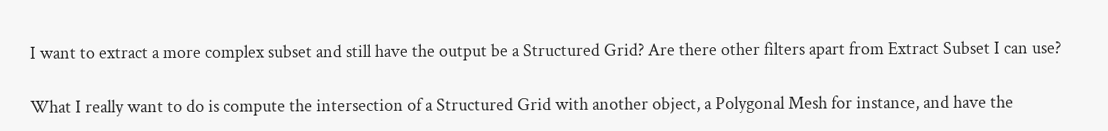I want to extract a more complex subset and still have the output be a Structured Grid? Are there other filters apart from Extract Subset I can use?

What I really want to do is compute the intersection of a Structured Grid with another object, a Polygonal Mesh for instance, and have the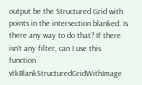output be the Structured Grid with points in the intersection blanked. Is there any way to do that? If there isn’t any filter, can I use this function vtkBlankStructuredGridWithImage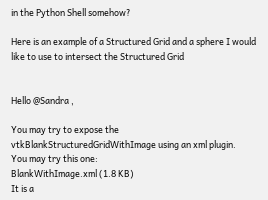in the Python Shell somehow?

Here is an example of a Structured Grid and a sphere I would like to use to intersect the Structured Grid


Hello @Sandra ,

You may try to expose the vtkBlankStructuredGridWithImage using an xml plugin.
You may try this one:
BlankWithImage.xml (1.8 KB)
It is a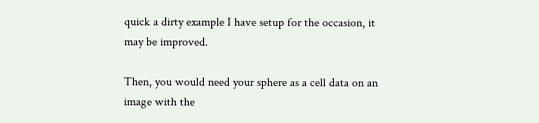quick a dirty example I have setup for the occasion, it may be improved.

Then, you would need your sphere as a cell data on an image with the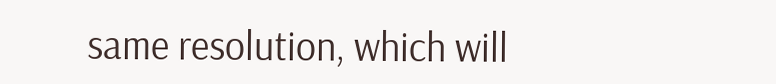same resolution, which will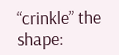“crinkle” the shape: